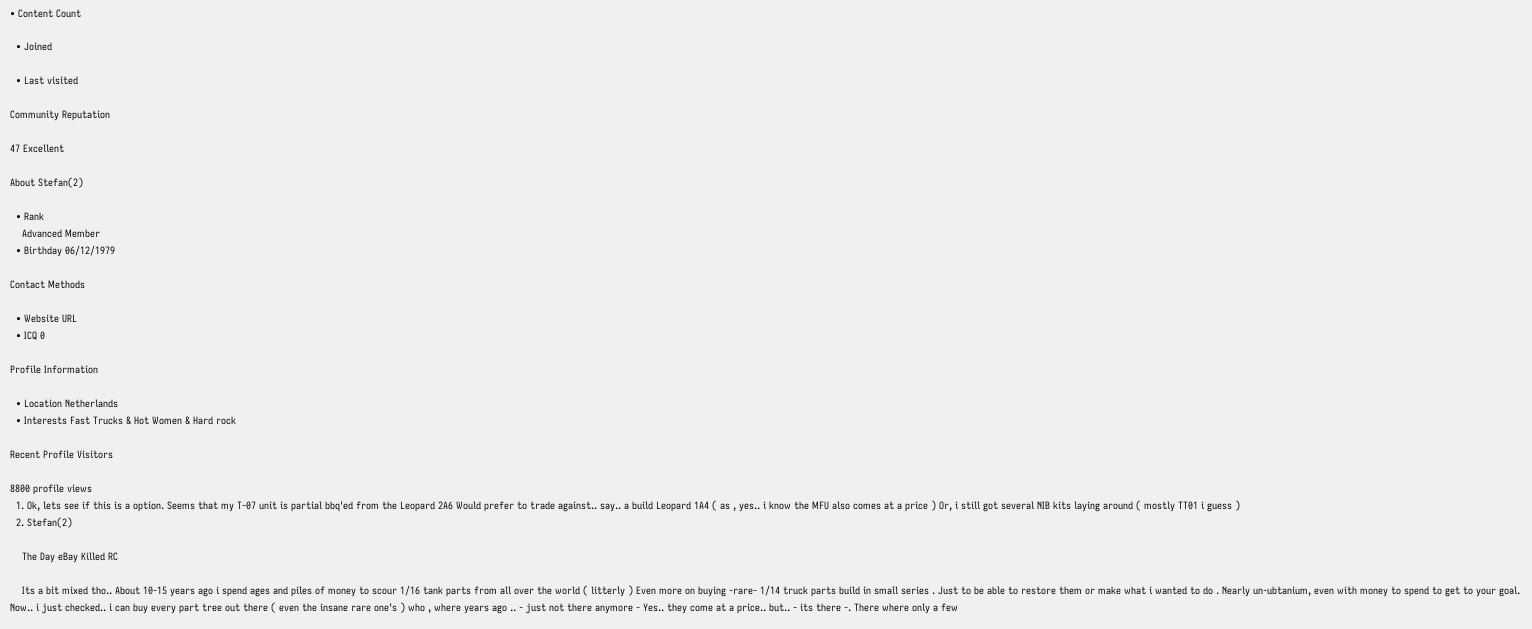• Content Count

  • Joined

  • Last visited

Community Reputation

47 Excellent

About Stefan(2)

  • Rank
    Advanced Member
  • Birthday 06/12/1979

Contact Methods

  • Website URL
  • ICQ 0

Profile Information

  • Location Netherlands
  • Interests Fast Trucks & Hot Women & Hard rock

Recent Profile Visitors

8800 profile views
  1. Ok, lets see if this is a option. Seems that my T-07 unit is partial bbq'ed from the Leopard 2A6 Would prefer to trade against.. say.. a build Leopard 1A4 ( as , yes.. i know the MFU also comes at a price ) Or, i still got several NIB kits laying around ( mostly TT01 i guess )
  2. Stefan(2)

    The Day eBay Killed RC

    Its a bit mixed tho.. About 10-15 years ago i spend ages and piles of money to scour 1/16 tank parts from all over the world ( litterly ) Even more on buying -rare- 1/14 truck parts build in small series . Just to be able to restore them or make what i wanted to do . Nearly un-ubtanium, even with money to spend to get to your goal. Now.. i just checked.. i can buy every part tree out there ( even the insane rare one's ) who , where years ago .. - just not there anymore - Yes.. they come at a price.. but.. - its there -. There where only a few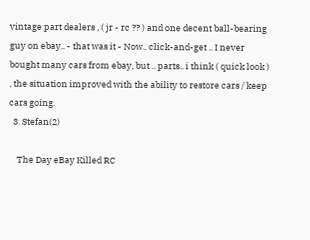vintage part dealers , ( jr - rc ?? ) and one decent ball-bearing guy on ebay.. - that was it - Now.. click-and-get .. I never bought many cars from ebay, but .. parts.. i think ( quick look ) , the situation improved with the ability to restore cars / keep cars going.
  3. Stefan(2)

    The Day eBay Killed RC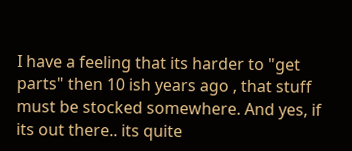I have a feeling that its harder to "get parts" then 10 ish years ago , that stuff must be stocked somewhere. And yes, if its out there.. its quite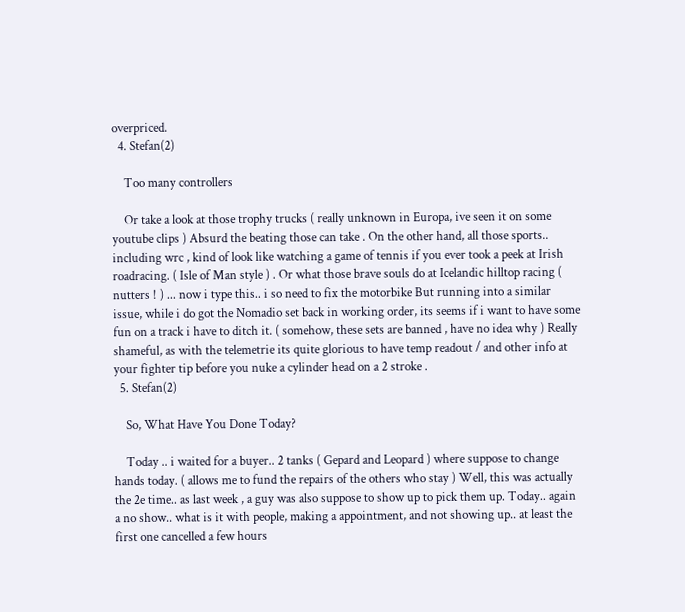overpriced.
  4. Stefan(2)

    Too many controllers

    Or take a look at those trophy trucks ( really unknown in Europa, ive seen it on some youtube clips ) Absurd the beating those can take . On the other hand, all those sports.. including wrc , kind of look like watching a game of tennis if you ever took a peek at Irish roadracing. ( Isle of Man style ) . Or what those brave souls do at Icelandic hilltop racing ( nutters ! ) ... now i type this.. i so need to fix the motorbike But running into a similar issue, while i do got the Nomadio set back in working order, its seems if i want to have some fun on a track i have to ditch it. ( somehow, these sets are banned , have no idea why ) Really shameful, as with the telemetrie its quite glorious to have temp readout / and other info at your fighter tip before you nuke a cylinder head on a 2 stroke .
  5. Stefan(2)

    So, What Have You Done Today?

    Today .. i waited for a buyer.. 2 tanks ( Gepard and Leopard ) where suppose to change hands today. ( allows me to fund the repairs of the others who stay ) Well, this was actually the 2e time.. as last week , a guy was also suppose to show up to pick them up. Today.. again a no show.. what is it with people, making a appointment, and not showing up.. at least the first one cancelled a few hours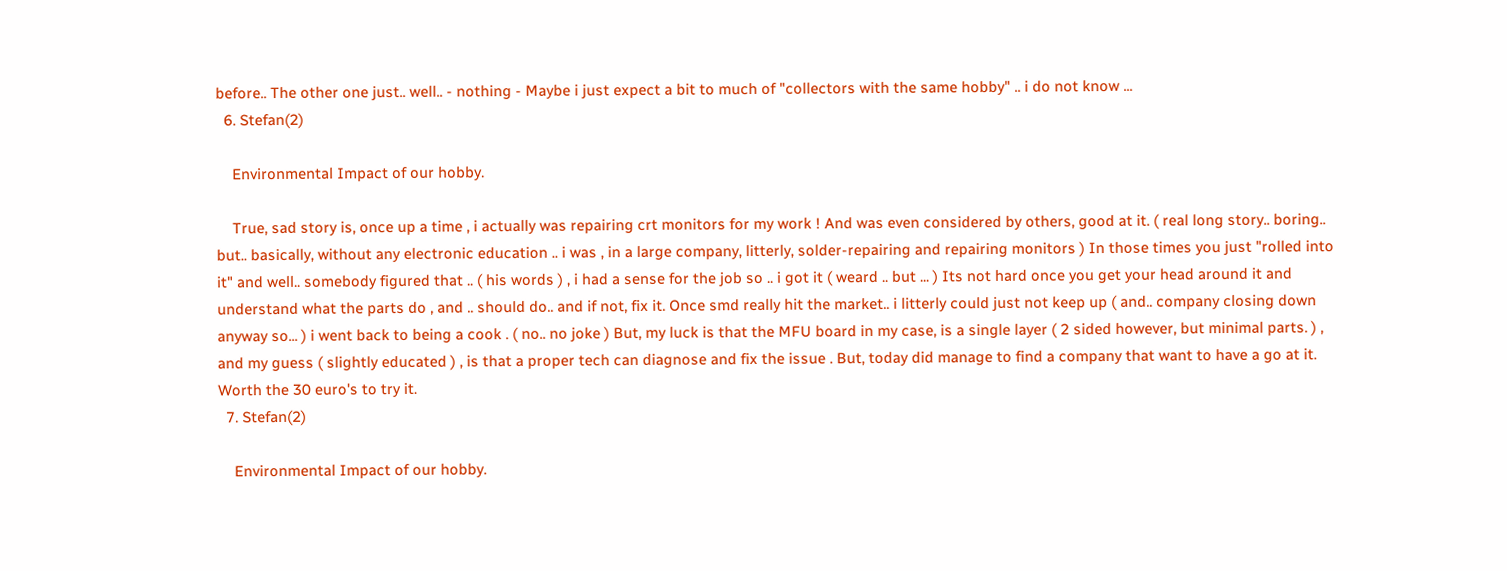before.. The other one just.. well.. - nothing - Maybe i just expect a bit to much of "collectors with the same hobby" .. i do not know ...
  6. Stefan(2)

    Environmental Impact of our hobby.

    True, sad story is, once up a time , i actually was repairing crt monitors for my work ! And was even considered by others, good at it. ( real long story.. boring.. but.. basically, without any electronic education .. i was , in a large company, litterly, solder-repairing and repairing monitors ) In those times you just "rolled into it" and well.. somebody figured that .. ( his words ) , i had a sense for the job so .. i got it ( weard .. but ... ) Its not hard once you get your head around it and understand what the parts do , and .. should do.. and if not, fix it. Once smd really hit the market.. i litterly could just not keep up ( and.. company closing down anyway so... ) i went back to being a cook . ( no.. no joke ) But, my luck is that the MFU board in my case, is a single layer ( 2 sided however, but minimal parts. ) , and my guess ( slightly educated ) , is that a proper tech can diagnose and fix the issue . But, today did manage to find a company that want to have a go at it. Worth the 30 euro's to try it.
  7. Stefan(2)

    Environmental Impact of our hobby.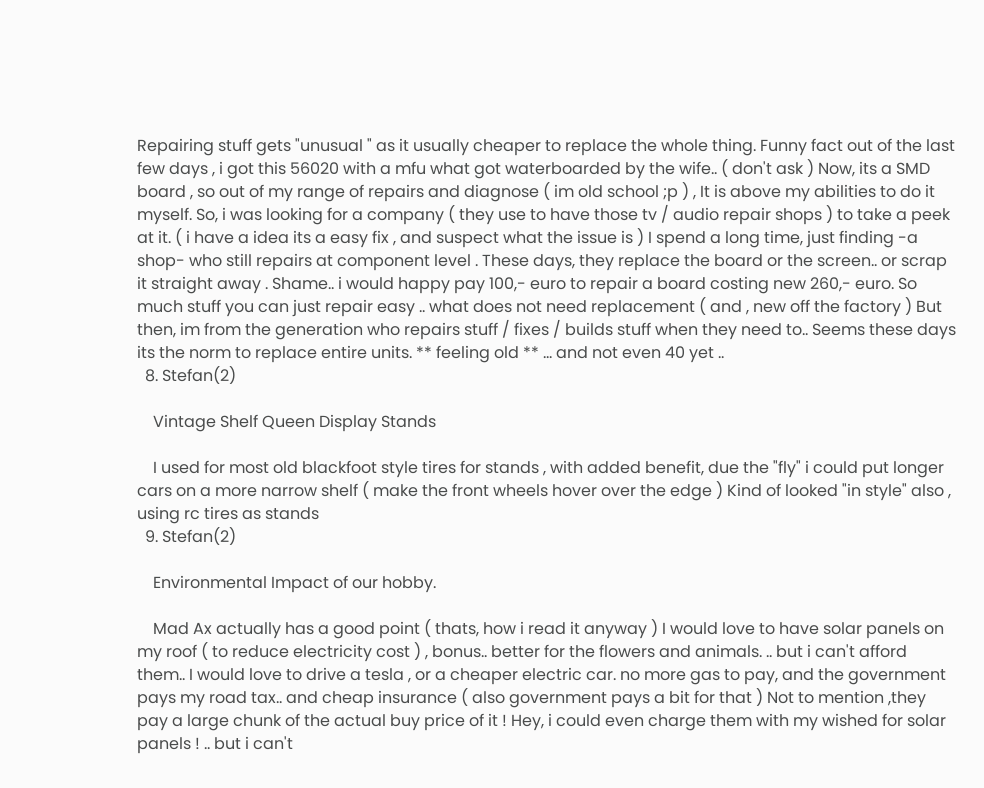Repairing stuff gets "unusual " as it usually cheaper to replace the whole thing. Funny fact out of the last few days , i got this 56020 with a mfu what got waterboarded by the wife.. ( don't ask ) Now, its a SMD board , so out of my range of repairs and diagnose ( im old school ;p ) , It is above my abilities to do it myself. So, i was looking for a company ( they use to have those tv / audio repair shops ) to take a peek at it. ( i have a idea its a easy fix , and suspect what the issue is ) I spend a long time, just finding -a shop- who still repairs at component level . These days, they replace the board or the screen.. or scrap it straight away . Shame.. i would happy pay 100,- euro to repair a board costing new 260,- euro. So much stuff you can just repair easy .. what does not need replacement ( and , new off the factory ) But then, im from the generation who repairs stuff / fixes / builds stuff when they need to.. Seems these days its the norm to replace entire units. ** feeling old ** ... and not even 40 yet ..
  8. Stefan(2)

    Vintage Shelf Queen Display Stands

    I used for most old blackfoot style tires for stands , with added benefit, due the "fly" i could put longer cars on a more narrow shelf ( make the front wheels hover over the edge ) Kind of looked "in style" also , using rc tires as stands
  9. Stefan(2)

    Environmental Impact of our hobby.

    Mad Ax actually has a good point ( thats, how i read it anyway ) I would love to have solar panels on my roof ( to reduce electricity cost ) , bonus.. better for the flowers and animals. .. but i can't afford them.. I would love to drive a tesla , or a cheaper electric car. no more gas to pay, and the government pays my road tax.. and cheap insurance ( also government pays a bit for that ) Not to mention ,they pay a large chunk of the actual buy price of it ! Hey, i could even charge them with my wished for solar panels ! .. but i can't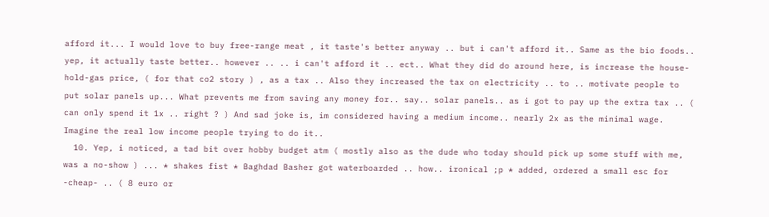afford it... I would love to buy free-range meat , it taste's better anyway .. but i can't afford it.. Same as the bio foods.. yep, it actually taste better.. however .. .. i can't afford it .. ect.. What they did do around here, is increase the house-hold-gas price, ( for that co2 story ) , as a tax .. Also they increased the tax on electricity .. to .. motivate people to put solar panels up... What prevents me from saving any money for.. say.. solar panels.. as i got to pay up the extra tax .. ( can only spend it 1x .. right ? ) And sad joke is, im considered having a medium income.. nearly 2x as the minimal wage. Imagine the real low income people trying to do it..
  10. Yep, i noticed, a tad bit over hobby budget atm ( mostly also as the dude who today should pick up some stuff with me, was a no-show ) ... * shakes fist * Baghdad Basher got waterboarded .. how.. ironical ;p * added, ordered a small esc for -cheap- .. ( 8 euro or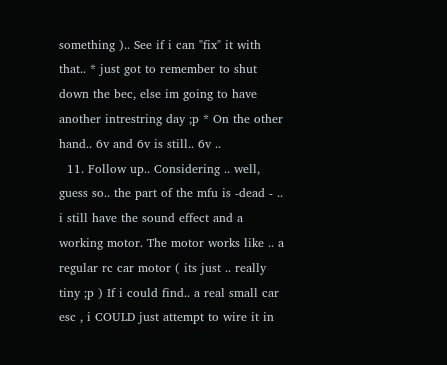something ).. See if i can "fix" it with that.. * just got to remember to shut down the bec, else im going to have another intrestring day ;p * On the other hand.. 6v and 6v is still.. 6v ..
  11. Follow up.. Considering .. well, guess so.. the part of the mfu is -dead - .. i still have the sound effect and a working motor. The motor works like .. a regular rc car motor ( its just .. really tiny ;p ) If i could find.. a real small car esc , i COULD just attempt to wire it in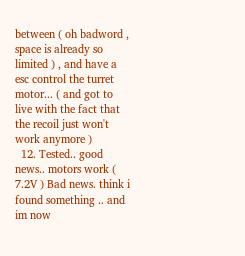between ( oh badword , space is already so limited ) , and have a esc control the turret motor... ( and got to live with the fact that the recoil just won't work anymore )
  12. Tested.. good news.. motors work ( 7.2V ) Bad news. think i found something .. and im now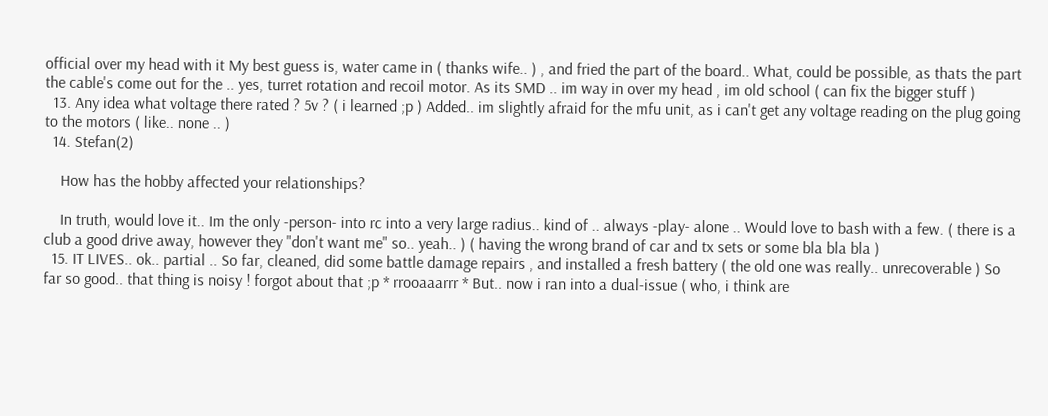official over my head with it My best guess is, water came in ( thanks wife.. ) , and fried the part of the board.. What, could be possible, as thats the part the cable's come out for the .. yes, turret rotation and recoil motor. As its SMD .. im way in over my head , im old school ( can fix the bigger stuff )
  13. Any idea what voltage there rated ? 5v ? ( i learned ;p ) Added.. im slightly afraid for the mfu unit, as i can't get any voltage reading on the plug going to the motors ( like.. none .. )
  14. Stefan(2)

    How has the hobby affected your relationships?

    In truth, would love it.. Im the only -person- into rc into a very large radius.. kind of .. always -play- alone .. Would love to bash with a few. ( there is a club a good drive away, however they "don't want me" so.. yeah.. ) ( having the wrong brand of car and tx sets or some bla bla bla )
  15. IT LIVES.. ok.. partial .. So far, cleaned, did some battle damage repairs , and installed a fresh battery ( the old one was really.. unrecoverable ) So far so good.. that thing is noisy ! forgot about that ;p * rrooaaarrr * But.. now i ran into a dual-issue ( who, i think are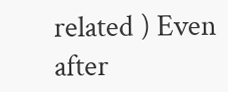related ) Even after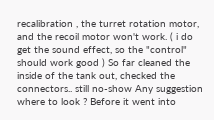recalibration , the turret rotation motor, and the recoil motor won't work. ( i do get the sound effect, so the "control" should work good ) So far cleaned the inside of the tank out, checked the connectors.. still no-show Any suggestion where to look ? Before it went into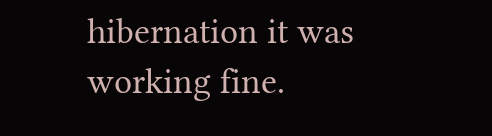hibernation it was working fine.